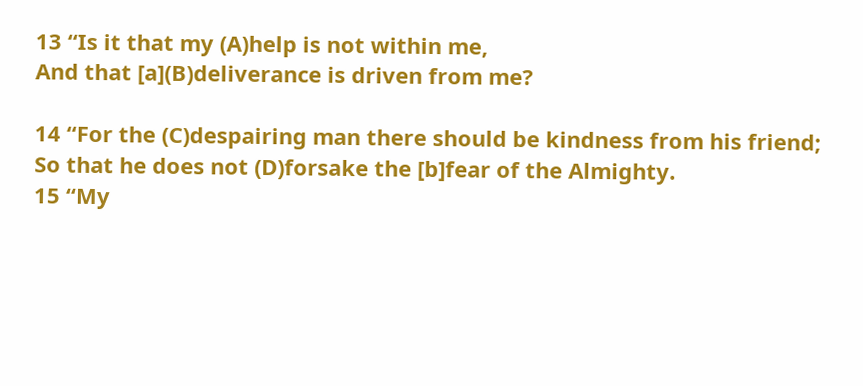13 “Is it that my (A)help is not within me,
And that [a](B)deliverance is driven from me?

14 “For the (C)despairing man there should be kindness from his friend;
So that he does not (D)forsake the [b]fear of the Almighty.
15 “My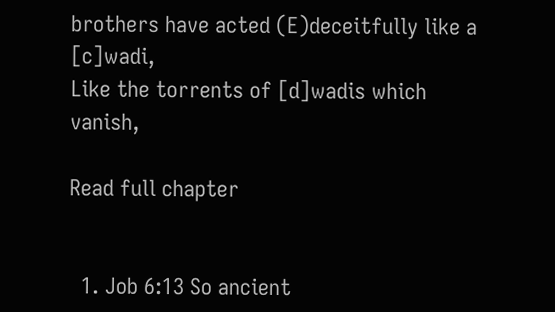brothers have acted (E)deceitfully like a [c]wadi,
Like the torrents of [d]wadis which vanish,

Read full chapter


  1. Job 6:13 So ancient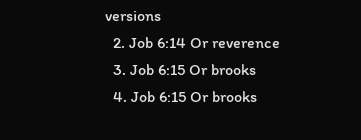versions
  2. Job 6:14 Or reverence
  3. Job 6:15 Or brooks
  4. Job 6:15 Or brooks